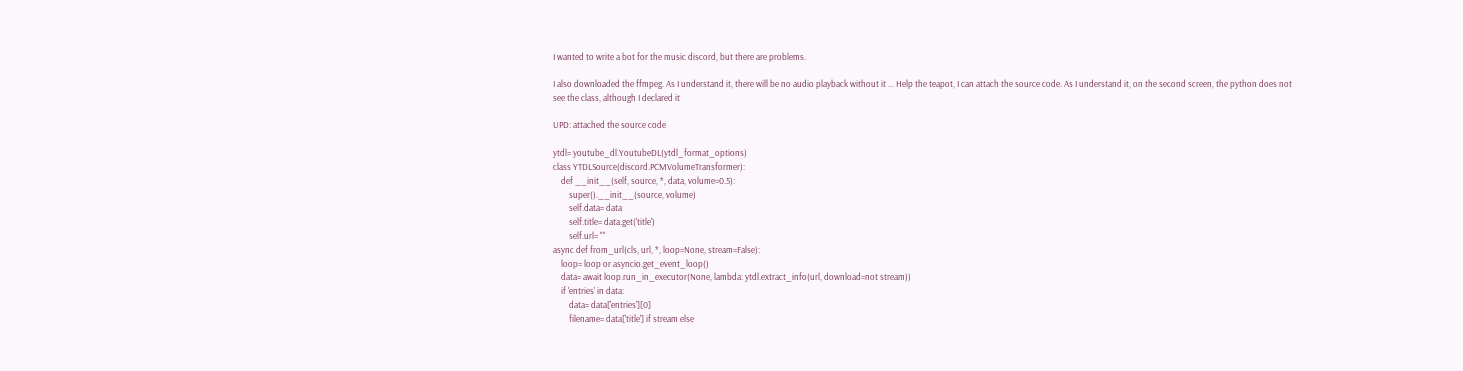I wanted to write a bot for the music discord, but there are problems.

I also downloaded the ffmpeg. As I understand it, there will be no audio playback without it ... Help the teapot, I can attach the source code. As I understand it, on the second screen, the python does not see the class, although I declared it

UPD: attached the source code

ytdl= youtube_dl.YoutubeDL(ytdl_format_options)
class YTDLSource(discord.PCMVolumeTransformer):
    def __init__(self, source, *, data, volume=0.5):
        super().__init__(source, volume)
        self.data= data
        self.title= data.get('title')
        self.url= ""
async def from_url(cls, url, *, loop=None, stream=False):
    loop= loop or asyncio.get_event_loop()
    data= await loop.run_in_executor(None, lambda: ytdl.extract_info(url, download=not stream))
    if 'entries' in data:
        data= data['entries'][0]
        filename= data['title'] if stream else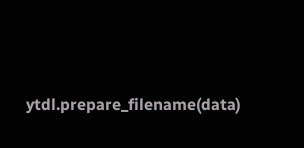ytdl.prepare_filename(data)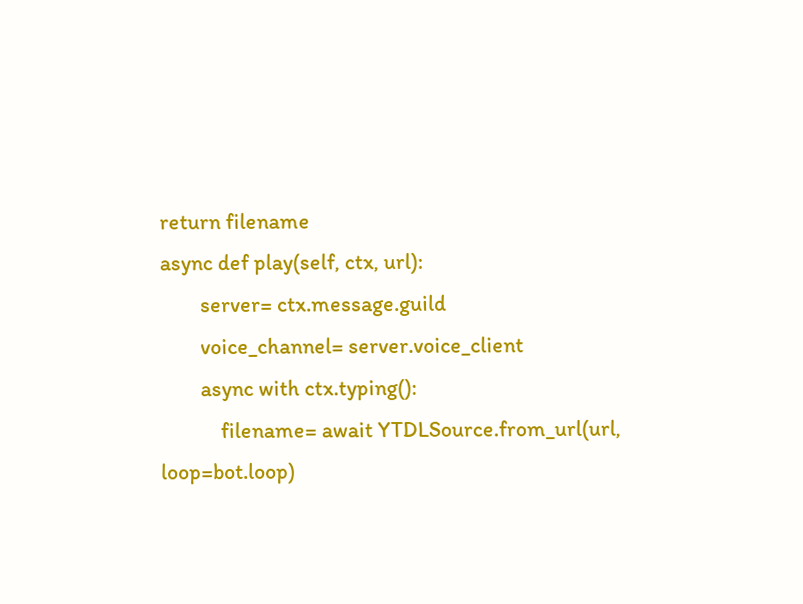return filename
async def play(self, ctx, url):
        server= ctx.message.guild
        voice_channel= server.voice_client
        async with ctx.typing():
            filename= await YTDLSource.from_url(url, loop=bot.loop)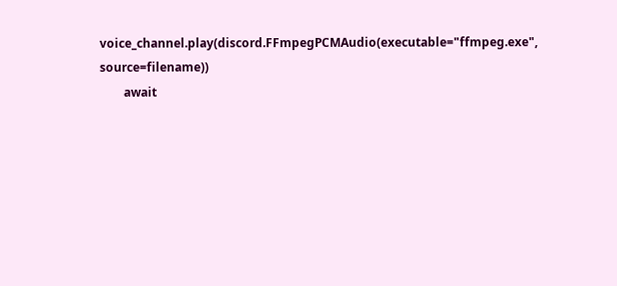voice_channel.play(discord.FFmpegPCMAudio(executable="ffmpeg.exe", source=filename))
        await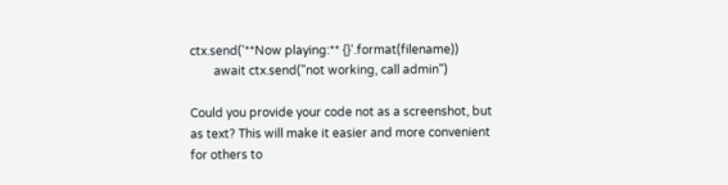ctx.send('**Now playing:** {}'.format(filename))
        await ctx.send("not working, call admin")

Could you provide your code not as a screenshot, but as text? This will make it easier and more convenient for others to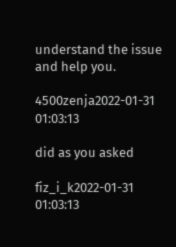understand the issue and help you.

4500zenja2022-01-31 01:03:13

did as you asked

fiz_i_k2022-01-31 01:03:13